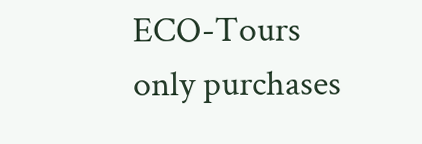ECO-Tours only purchases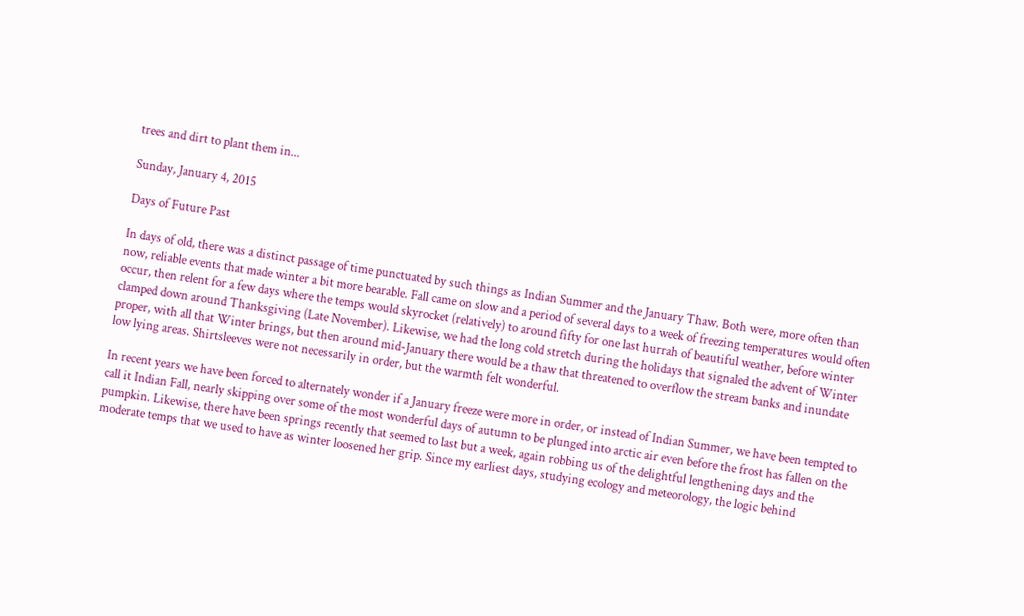trees and dirt to plant them in...

Sunday, January 4, 2015

Days of Future Past

In days of old, there was a distinct passage of time punctuated by such things as Indian Summer and the January Thaw. Both were, more often than now, reliable events that made winter a bit more bearable. Fall came on slow and a period of several days to a week of freezing temperatures would often occur, then relent for a few days where the temps would skyrocket (relatively) to around fifty for one last hurrah of beautiful weather, before winter clamped down around Thanksgiving (Late November). Likewise, we had the long cold stretch during the holidays that signaled the advent of Winter proper, with all that Winter brings, but then around mid-January there would be a thaw that threatened to overflow the stream banks and inundate low lying areas. Shirtsleeves were not necessarily in order, but the warmth felt wonderful.

In recent years we have been forced to alternately wonder if a January freeze were more in order, or instead of Indian Summer, we have been tempted to call it Indian Fall, nearly skipping over some of the most wonderful days of autumn to be plunged into arctic air even before the frost has fallen on the pumpkin. Likewise, there have been springs recently that seemed to last but a week, again robbing us of the delightful lengthening days and the moderate temps that we used to have as winter loosened her grip. Since my earliest days, studying ecology and meteorology, the logic behind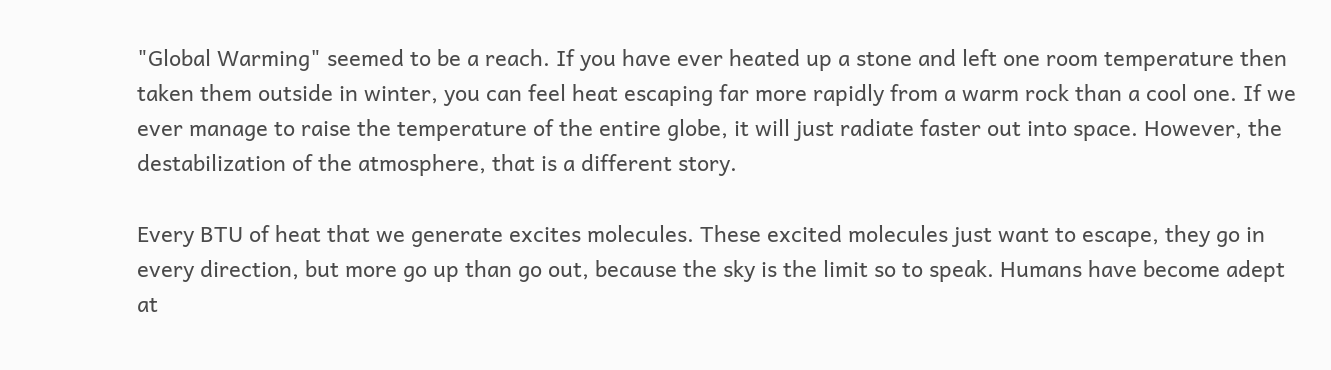"Global Warming" seemed to be a reach. If you have ever heated up a stone and left one room temperature then taken them outside in winter, you can feel heat escaping far more rapidly from a warm rock than a cool one. If we ever manage to raise the temperature of the entire globe, it will just radiate faster out into space. However, the destabilization of the atmosphere, that is a different story.

Every BTU of heat that we generate excites molecules. These excited molecules just want to escape, they go in every direction, but more go up than go out, because the sky is the limit so to speak. Humans have become adept at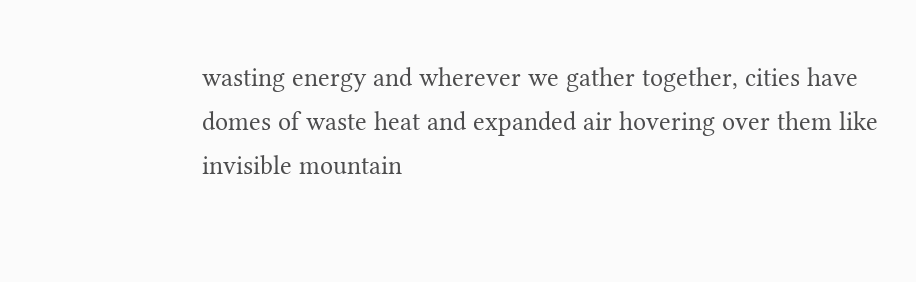wasting energy and wherever we gather together, cities have domes of waste heat and expanded air hovering over them like invisible mountain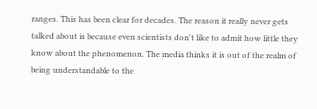ranges. This has been clear for decades. The reason it really never gets talked about is because even scientists don't like to admit how little they know about the phenomenon. The media thinks it is out of the realm of being understandable to the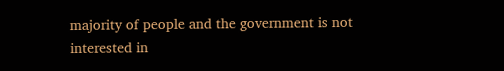majority of people and the government is not interested in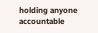holding anyone accountable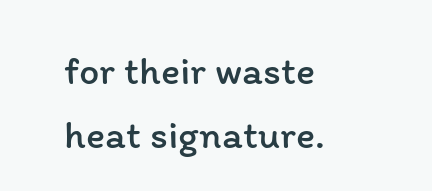for their waste heat signature.